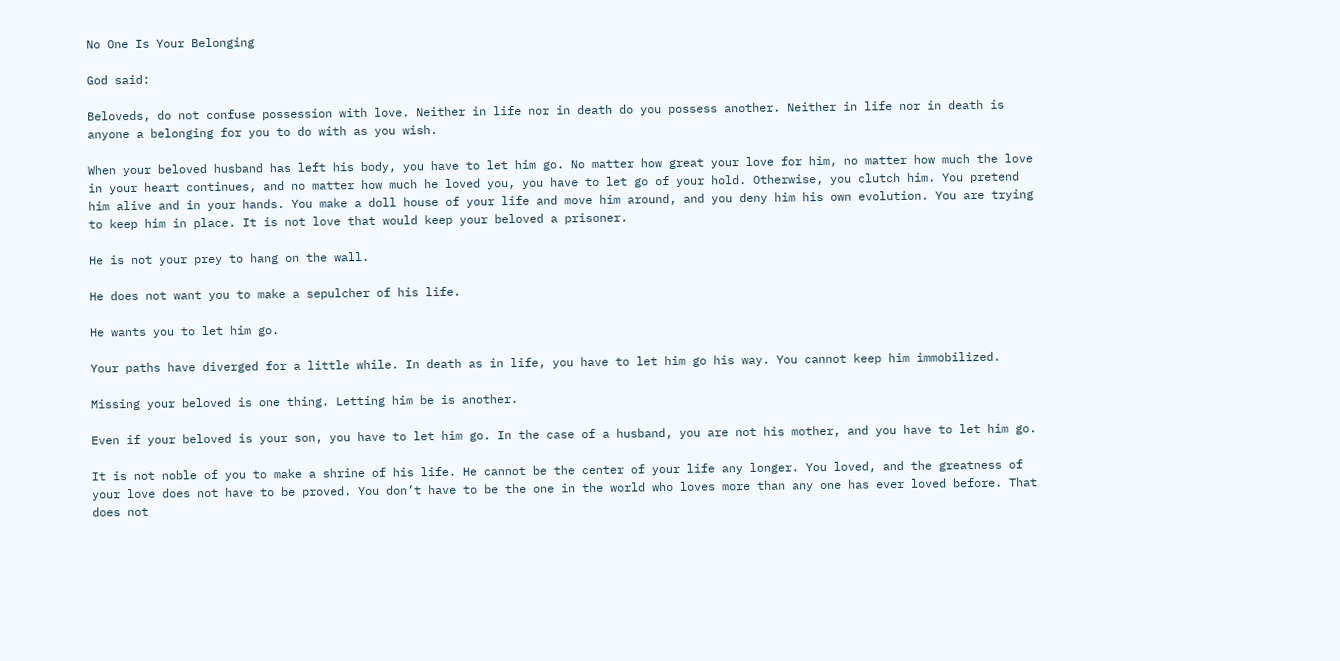No One Is Your Belonging

God said:

Beloveds, do not confuse possession with love. Neither in life nor in death do you possess another. Neither in life nor in death is anyone a belonging for you to do with as you wish.

When your beloved husband has left his body, you have to let him go. No matter how great your love for him, no matter how much the love in your heart continues, and no matter how much he loved you, you have to let go of your hold. Otherwise, you clutch him. You pretend him alive and in your hands. You make a doll house of your life and move him around, and you deny him his own evolution. You are trying to keep him in place. It is not love that would keep your beloved a prisoner.

He is not your prey to hang on the wall.

He does not want you to make a sepulcher of his life.

He wants you to let him go.

Your paths have diverged for a little while. In death as in life, you have to let him go his way. You cannot keep him immobilized.

Missing your beloved is one thing. Letting him be is another.

Even if your beloved is your son, you have to let him go. In the case of a husband, you are not his mother, and you have to let him go.

It is not noble of you to make a shrine of his life. He cannot be the center of your life any longer. You loved, and the greatness of your love does not have to be proved. You don’t have to be the one in the world who loves more than any one has ever loved before. That does not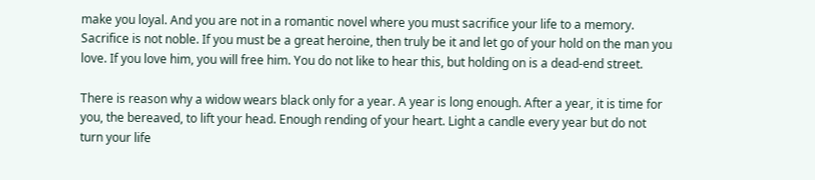make you loyal. And you are not in a romantic novel where you must sacrifice your life to a memory. Sacrifice is not noble. If you must be a great heroine, then truly be it and let go of your hold on the man you love. If you love him, you will free him. You do not like to hear this, but holding on is a dead-end street.

There is reason why a widow wears black only for a year. A year is long enough. After a year, it is time for you, the bereaved, to lift your head. Enough rending of your heart. Light a candle every year but do not turn your life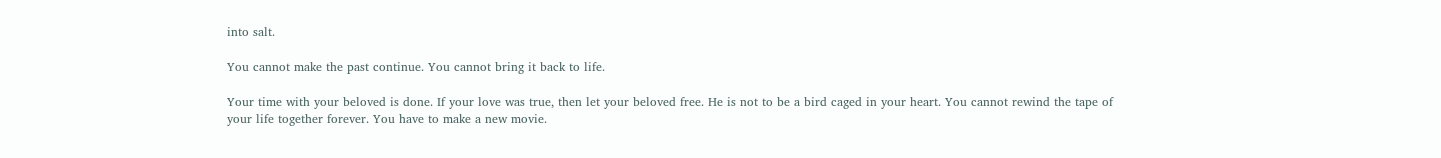into salt.

You cannot make the past continue. You cannot bring it back to life.

Your time with your beloved is done. If your love was true, then let your beloved free. He is not to be a bird caged in your heart. You cannot rewind the tape of your life together forever. You have to make a new movie.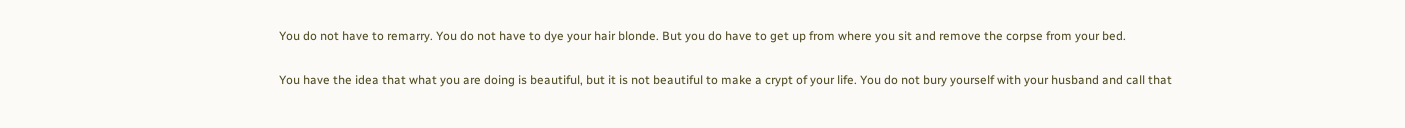You do not have to remarry. You do not have to dye your hair blonde. But you do have to get up from where you sit and remove the corpse from your bed.

You have the idea that what you are doing is beautiful, but it is not beautiful to make a crypt of your life. You do not bury yourself with your husband and call that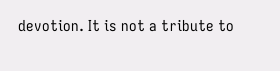devotion. It is not a tribute to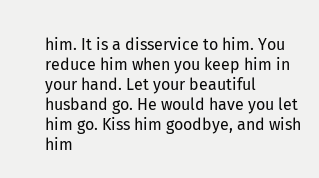him. It is a disservice to him. You reduce him when you keep him in your hand. Let your beautiful husband go. He would have you let him go. Kiss him goodbye, and wish him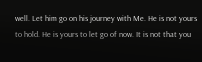well. Let him go on his journey with Me. He is not yours to hold. He is yours to let go of now. It is not that you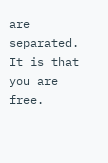are separated. It is that you are free.